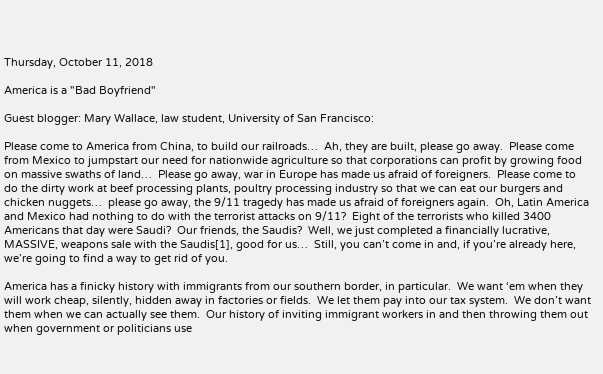Thursday, October 11, 2018

America is a "Bad Boyfriend"

Guest blogger: Mary Wallace, law student, University of San Francisco:

Please come to America from China, to build our railroads…  Ah, they are built, please go away.  Please come from Mexico to jumpstart our need for nationwide agriculture so that corporations can profit by growing food on massive swaths of land…  Please go away, war in Europe has made us afraid of foreigners.  Please come to do the dirty work at beef processing plants, poultry processing industry so that we can eat our burgers and chicken nuggets…  please go away, the 9/11 tragedy has made us afraid of foreigners again.  Oh, Latin America and Mexico had nothing to do with the terrorist attacks on 9/11?  Eight of the terrorists who killed 3400 Americans that day were Saudi?  Our friends, the Saudis?  Well, we just completed a financially lucrative,  MASSIVE, weapons sale with the Saudis[1], good for us…  Still, you can’t come in and, if you’re already here, we’re going to find a way to get rid of you.

America has a finicky history with immigrants from our southern border, in particular.  We want ‘em when they will work cheap, silently, hidden away in factories or fields.  We let them pay into our tax system.  We don’t want them when we can actually see them.  Our history of inviting immigrant workers in and then throwing them out when government or politicians use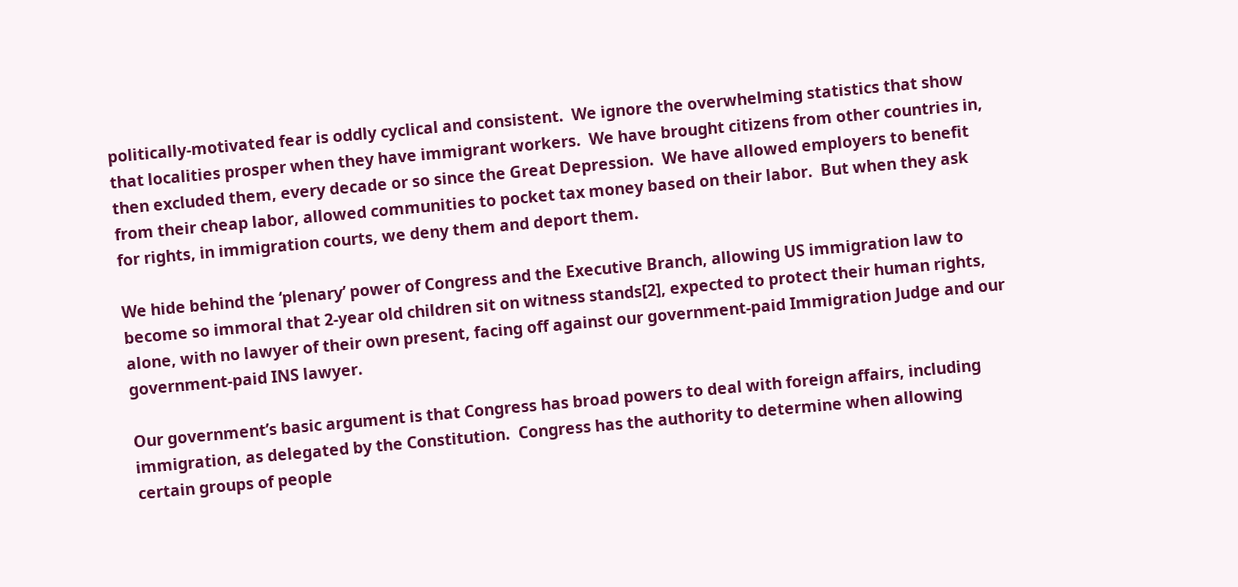politically-motivated fear is oddly cyclical and consistent.  We ignore the overwhelming statistics that show that localities prosper when they have immigrant workers.  We have brought citizens from other countries in, then excluded them, every decade or so since the Great Depression.  We have allowed employers to benefit from their cheap labor, allowed communities to pocket tax money based on their labor.  But when they ask for rights, in immigration courts, we deny them and deport them.

We hide behind the ‘plenary’ power of Congress and the Executive Branch, allowing US immigration law to become so immoral that 2-year old children sit on witness stands[2], expected to protect their human rights, alone, with no lawyer of their own present, facing off against our government-paid Immigration Judge and our government-paid INS lawyer.

Our government’s basic argument is that Congress has broad powers to deal with foreign affairs, including immigration, as delegated by the Constitution.  Congress has the authority to determine when allowing certain groups of people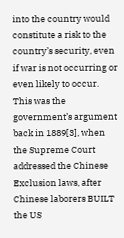into the country would constitute a risk to the country’s security, even if war is not occurring or even likely to occur.  This was the government’s argument back in 1889[3], when the Supreme Court addressed the Chinese Exclusion laws, after Chinese laborers BUILT the US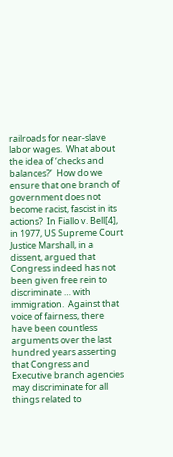railroads for near-slave labor wages.  What about the idea of ‘checks and balances?’  How do we ensure that one branch of government does not become racist, fascist in its actions?  In Fiallo v. Bell[4], in 1977, US Supreme Court Justice Marshall, in a dissent, argued that Congress indeed has not been given free rein to discriminate … with immigration.  Against that voice of fairness, there have been countless arguments over the last hundred years asserting that Congress and Executive branch agencies may discriminate for all things related to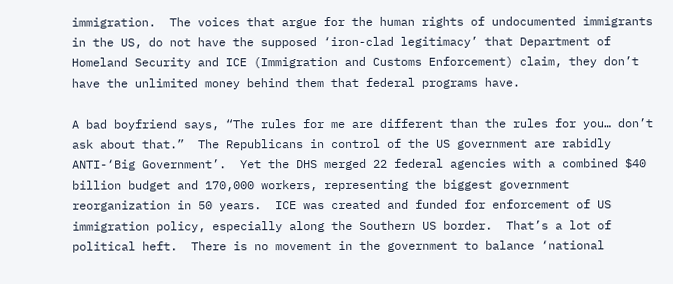immigration.  The voices that argue for the human rights of undocumented immigrants in the US, do not have the supposed ‘iron-clad legitimacy’ that Department of Homeland Security and ICE (Immigration and Customs Enforcement) claim, they don’t have the unlimited money behind them that federal programs have.

A bad boyfriend says, “The rules for me are different than the rules for you… don’t ask about that.”  The Republicans in control of the US government are rabidly ANTI-‘Big Government’.  Yet the DHS merged 22 federal agencies with a combined $40 billion budget and 170,000 workers, representing the biggest government reorganization in 50 years.  ICE was created and funded for enforcement of US immigration policy, especially along the Southern US border.  That’s a lot of political heft.  There is no movement in the government to balance ‘national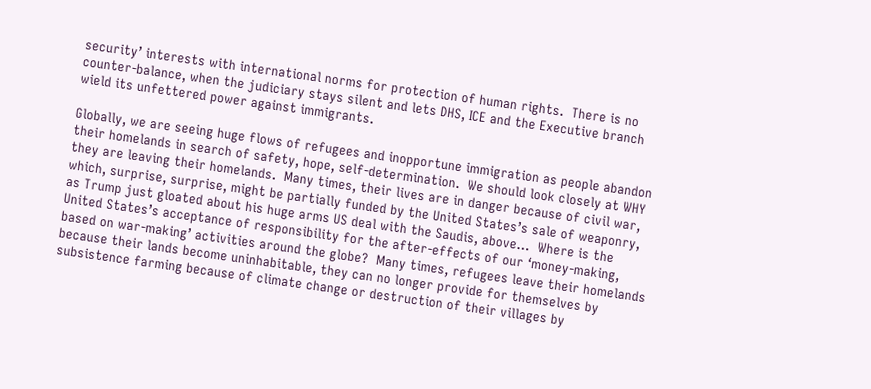security’ interests with international norms for protection of human rights.  There is no counter-balance, when the judiciary stays silent and lets DHS, ICE and the Executive branch wield its unfettered power against immigrants.

Globally, we are seeing huge flows of refugees and inopportune immigration as people abandon their homelands in search of safety, hope, self-determination.  We should look closely at WHY they are leaving their homelands.  Many times, their lives are in danger because of civil war, which, surprise, surprise, might be partially funded by the United States’s sale of weaponry, as Trump just gloated about his huge arms US deal with the Saudis, above…  Where is the United States’s acceptance of responsibility for the after-effects of our ‘money-making, based on war-making’ activities around the globe?  Many times, refugees leave their homelands because their lands become uninhabitable, they can no longer provide for themselves by subsistence farming because of climate change or destruction of their villages by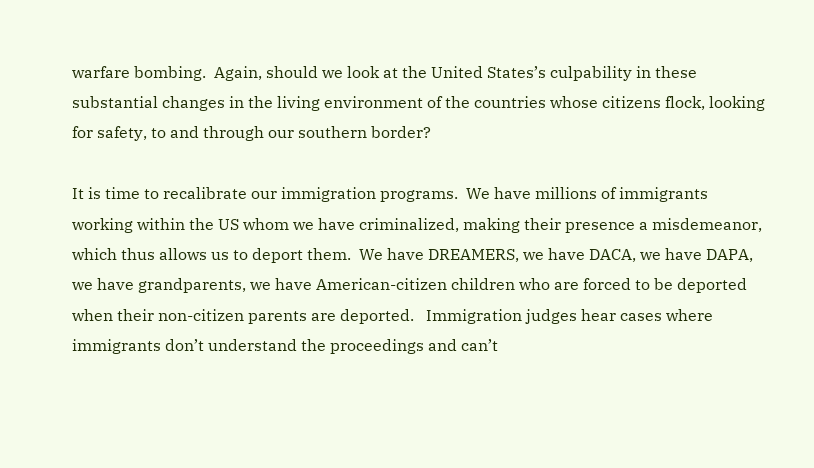warfare bombing.  Again, should we look at the United States’s culpability in these substantial changes in the living environment of the countries whose citizens flock, looking for safety, to and through our southern border?

It is time to recalibrate our immigration programs.  We have millions of immigrants working within the US whom we have criminalized, making their presence a misdemeanor, which thus allows us to deport them.  We have DREAMERS, we have DACA, we have DAPA, we have grandparents, we have American-citizen children who are forced to be deported when their non-citizen parents are deported.   Immigration judges hear cases where immigrants don’t understand the proceedings and can’t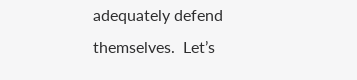adequately defend themselves.  Let’s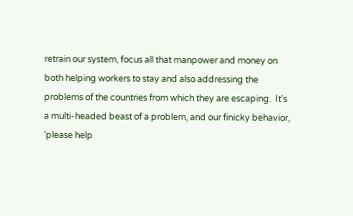retrain our system, focus all that manpower and money on both helping workers to stay and also addressing the problems of the countries from which they are escaping.  It's a multi-headed beast of a problem, and our finicky behavior, ‘please help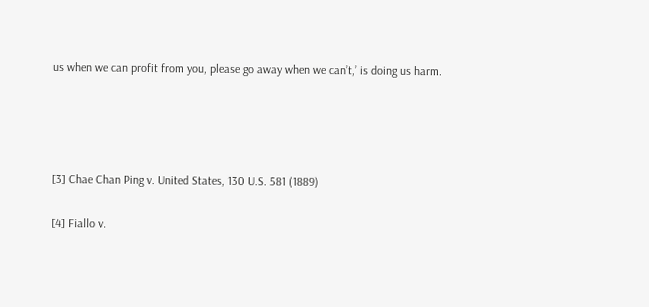us when we can profit from you, please go away when we can’t,’ is doing us harm.




[3] Chae Chan Ping v. United States, 130 U.S. 581 (1889)

[4] Fiallo v.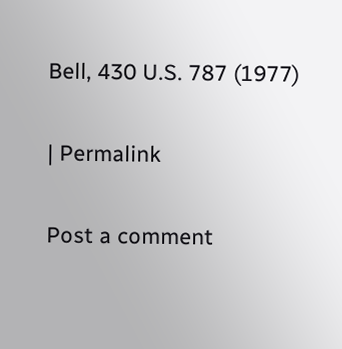Bell, 430 U.S. 787 (1977)


| Permalink


Post a comment